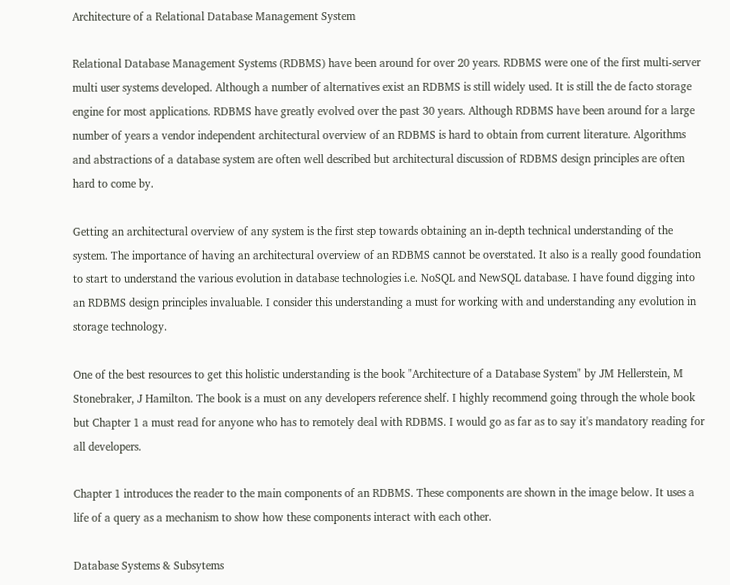Architecture of a Relational Database Management System

Relational Database Management Systems (RDBMS) have been around for over 20 years. RDBMS were one of the first multi-server multi user systems developed. Although a number of alternatives exist an RDBMS is still widely used. It is still the de facto storage engine for most applications. RDBMS have greatly evolved over the past 30 years. Although RDBMS have been around for a large number of years a vendor independent architectural overview of an RDBMS is hard to obtain from current literature. Algorithms and abstractions of a database system are often well described but architectural discussion of RDBMS design principles are often hard to come by.

Getting an architectural overview of any system is the first step towards obtaining an in-depth technical understanding of the system. The importance of having an architectural overview of an RDBMS cannot be overstated. It also is a really good foundation to start to understand the various evolution in database technologies i.e. NoSQL and NewSQL database. I have found digging into an RDBMS design principles invaluable. I consider this understanding a must for working with and understanding any evolution in storage technology.

One of the best resources to get this holistic understanding is the book "Architecture of a Database System" by JM Hellerstein, M Stonebraker, J Hamilton. The book is a must on any developers reference shelf. I highly recommend going through the whole book but Chapter 1 a must read for anyone who has to remotely deal with RDBMS. I would go as far as to say it's mandatory reading for all developers.

Chapter 1 introduces the reader to the main components of an RDBMS. These components are shown in the image below. It uses a life of a query as a mechanism to show how these components interact with each other.

Database Systems & Subsytems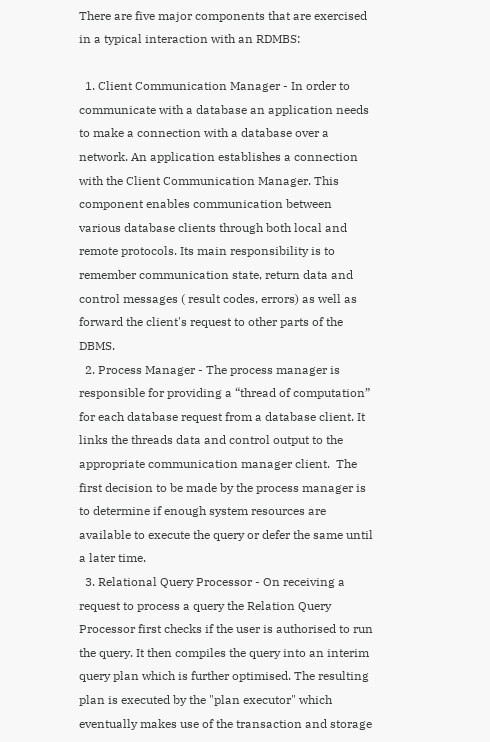There are five major components that are exercised in a typical interaction with an RDMBS:

  1. Client Communication Manager - In order to communicate with a database an application needs to make a connection with a database over a network. An application establishes a connection with the Client Communication Manager. This component enables communication between various database clients through both local and remote protocols. Its main responsibility is to remember communication state, return data and control messages ( result codes, errors) as well as forward the client's request to other parts of the DBMS.
  2. Process Manager - The process manager is responsible for providing a “thread of computation” for each database request from a database client. It links the threads data and control output to the appropriate communication manager client.  The first decision to be made by the process manager is to determine if enough system resources are available to execute the query or defer the same until a later time.
  3. Relational Query Processor - On receiving a request to process a query the Relation Query Processor first checks if the user is authorised to run the query. It then compiles the query into an interim query plan which is further optimised. The resulting plan is executed by the "plan executor" which eventually makes use of the transaction and storage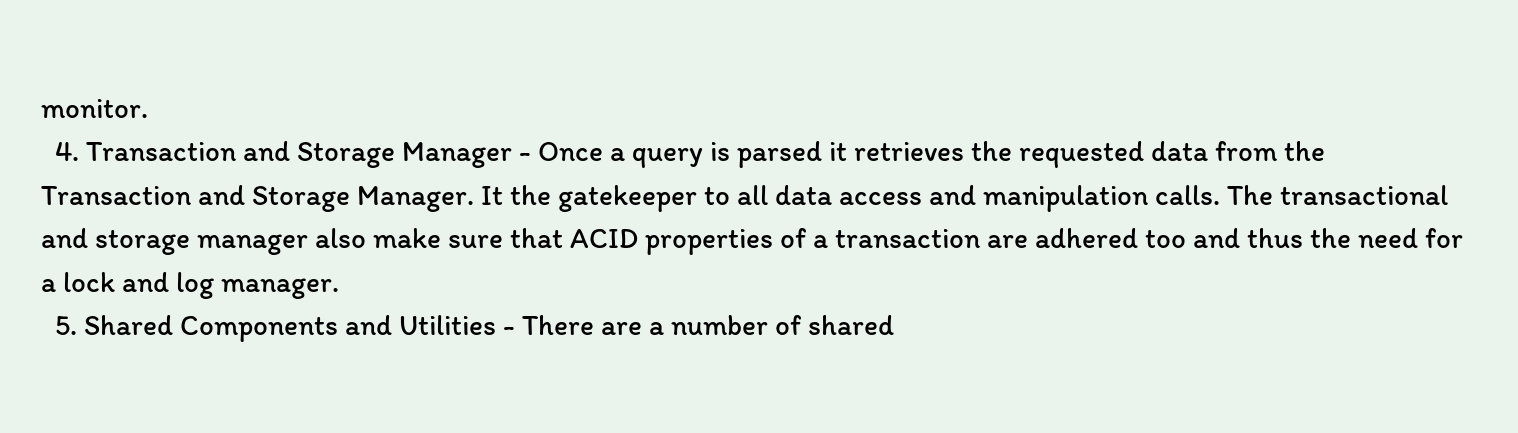monitor.
  4. Transaction and Storage Manager - Once a query is parsed it retrieves the requested data from the Transaction and Storage Manager. It the gatekeeper to all data access and manipulation calls. The transactional and storage manager also make sure that ACID properties of a transaction are adhered too and thus the need for a lock and log manager.
  5. Shared Components and Utilities - There are a number of shared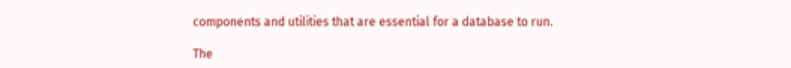components and utilities that are essential for a database to run.

The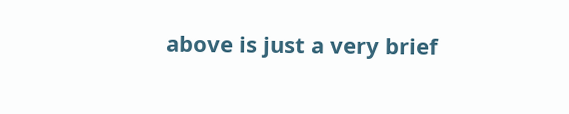above is just a very brief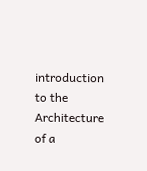introduction to the Architecture of a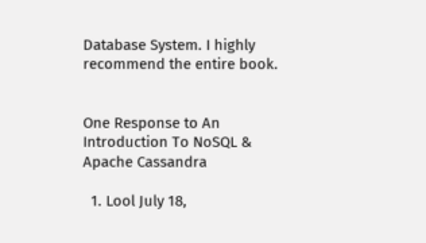Database System. I highly recommend the entire book.


One Response to An Introduction To NoSQL & Apache Cassandra

  1. Lool July 18,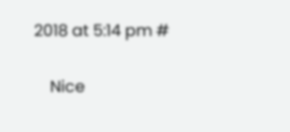2018 at 5:14 pm #

    Nice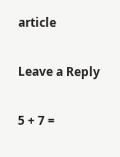article

Leave a Reply

5 + 7 =